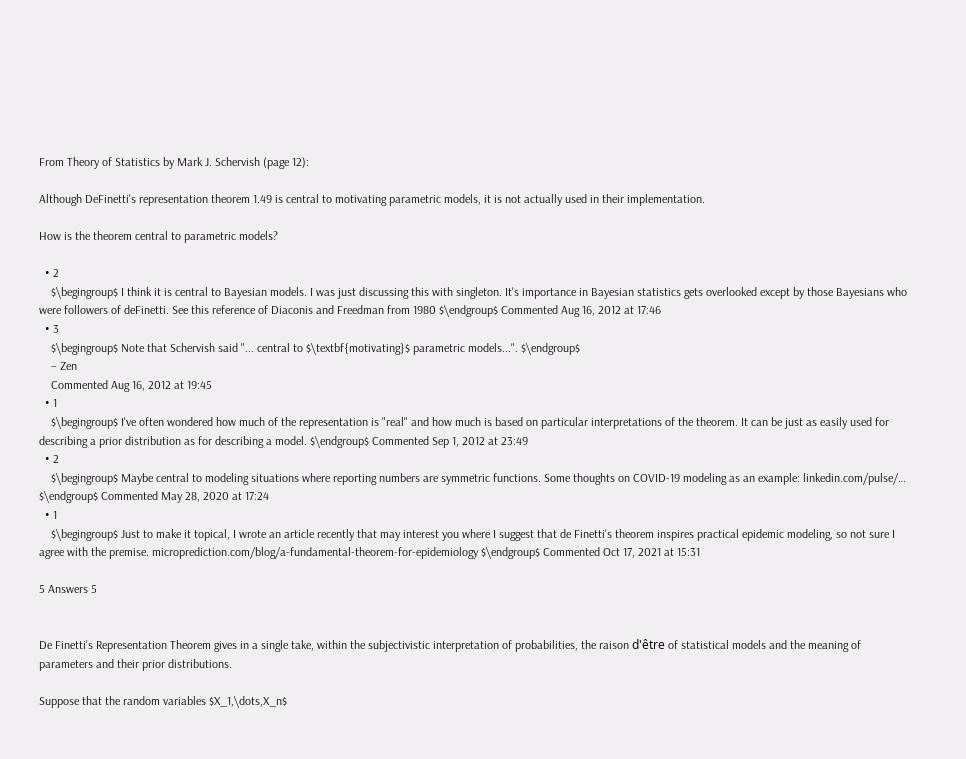From Theory of Statistics by Mark J. Schervish (page 12):

Although DeFinetti's representation theorem 1.49 is central to motivating parametric models, it is not actually used in their implementation.

How is the theorem central to parametric models?

  • 2
    $\begingroup$ I think it is central to Bayesian models. I was just discussing this with singleton. It's importance in Bayesian statistics gets overlooked except by those Bayesians who were followers of deFinetti. See this reference of Diaconis and Freedman from 1980 $\endgroup$ Commented Aug 16, 2012 at 17:46
  • 3
    $\begingroup$ Note that Schervish said "... central to $\textbf{motivating}$ parametric models...". $\endgroup$
    – Zen
    Commented Aug 16, 2012 at 19:45
  • 1
    $\begingroup$ I've often wondered how much of the representation is "real" and how much is based on particular interpretations of the theorem. It can be just as easily used for describing a prior distribution as for describing a model. $\endgroup$ Commented Sep 1, 2012 at 23:49
  • 2
    $\begingroup$ Maybe central to modeling situations where reporting numbers are symmetric functions. Some thoughts on COVID-19 modeling as an example: linkedin.com/pulse/… $\endgroup$ Commented May 28, 2020 at 17:24
  • 1
    $\begingroup$ Just to make it topical, I wrote an article recently that may interest you where I suggest that de Finetti's theorem inspires practical epidemic modeling, so not sure I agree with the premise. microprediction.com/blog/a-fundamental-theorem-for-epidemiology $\endgroup$ Commented Oct 17, 2021 at 15:31

5 Answers 5


De Finetti's Representation Theorem gives in a single take, within the subjectivistic interpretation of probabilities, the raison d'être of statistical models and the meaning of parameters and their prior distributions.

Suppose that the random variables $X_1,\dots,X_n$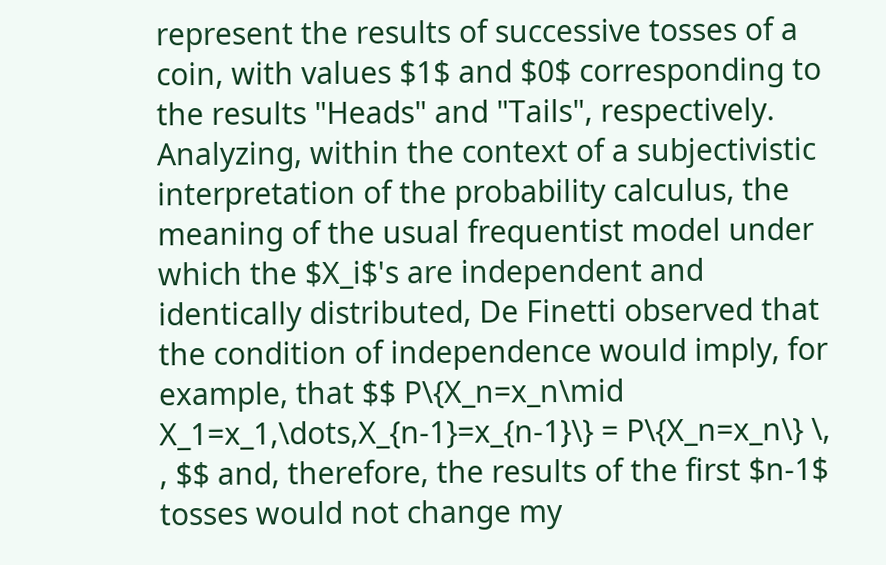represent the results of successive tosses of a coin, with values $1$ and $0$ corresponding to the results "Heads" and "Tails", respectively. Analyzing, within the context of a subjectivistic interpretation of the probability calculus, the meaning of the usual frequentist model under which the $X_i$'s are independent and identically distributed, De Finetti observed that the condition of independence would imply, for example, that $$ P\{X_n=x_n\mid X_1=x_1,\dots,X_{n-1}=x_{n-1}\} = P\{X_n=x_n\} \, , $$ and, therefore, the results of the first $n-1$ tosses would not change my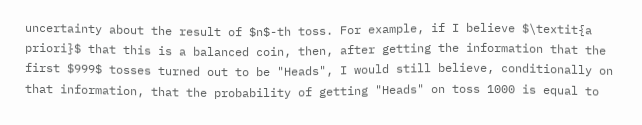uncertainty about the result of $n$-th toss. For example, if I believe $\textit{a priori}$ that this is a balanced coin, then, after getting the information that the first $999$ tosses turned out to be "Heads", I would still believe, conditionally on that information, that the probability of getting "Heads" on toss 1000 is equal to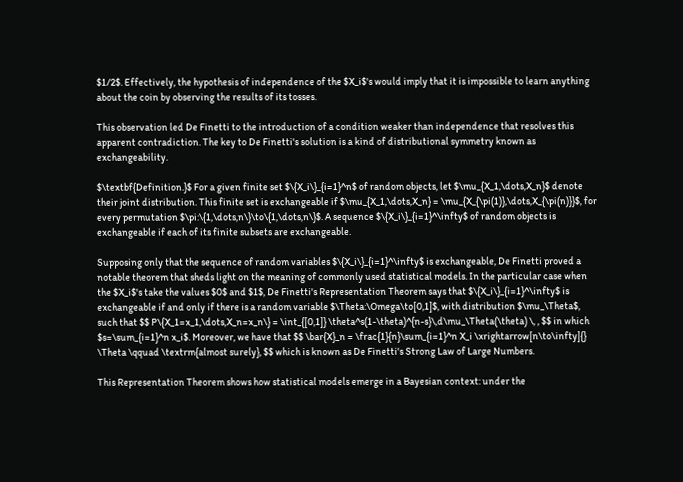$1/2$. Effectively, the hypothesis of independence of the $X_i$'s would imply that it is impossible to learn anything about the coin by observing the results of its tosses.

This observation led De Finetti to the introduction of a condition weaker than independence that resolves this apparent contradiction. The key to De Finetti's solution is a kind of distributional symmetry known as exchangeability.

$\textbf{Definition.}$ For a given finite set $\{X_i\}_{i=1}^n$ of random objects, let $\mu_{X_1,\dots,X_n}$ denote their joint distribution. This finite set is exchangeable if $\mu_{X_1,\dots,X_n} = \mu_{X_{\pi(1)},\dots,X_{\pi(n)}}$, for every permutation $\pi:\{1,\dots,n\}\to\{1,\dots,n\}$. A sequence $\{X_i\}_{i=1}^\infty$ of random objects is exchangeable if each of its finite subsets are exchangeable.

Supposing only that the sequence of random variables $\{X_i\}_{i=1}^\infty$ is exchangeable, De Finetti proved a notable theorem that sheds light on the meaning of commonly used statistical models. In the particular case when the $X_i$'s take the values $0$ and $1$, De Finetti's Representation Theorem says that $\{X_i\}_{i=1}^\infty$ is exchangeable if and only if there is a random variable $\Theta:\Omega\to[0,1]$, with distribution $\mu_\Theta$, such that $$ P\{X_1=x_1,\dots,X_n=x_n\} = \int_{[0,1]} \theta^s(1-\theta)^{n-s}\,d\mu_\Theta(\theta) \, , $$ in which $s=\sum_{i=1}^n x_i$. Moreover, we have that $$ \bar{X}_n = \frac{1}{n}\sum_{i=1}^n X_i \xrightarrow[n\to\infty]{} \Theta \qquad \textrm{almost surely}, $$ which is known as De Finetti's Strong Law of Large Numbers.

This Representation Theorem shows how statistical models emerge in a Bayesian context: under the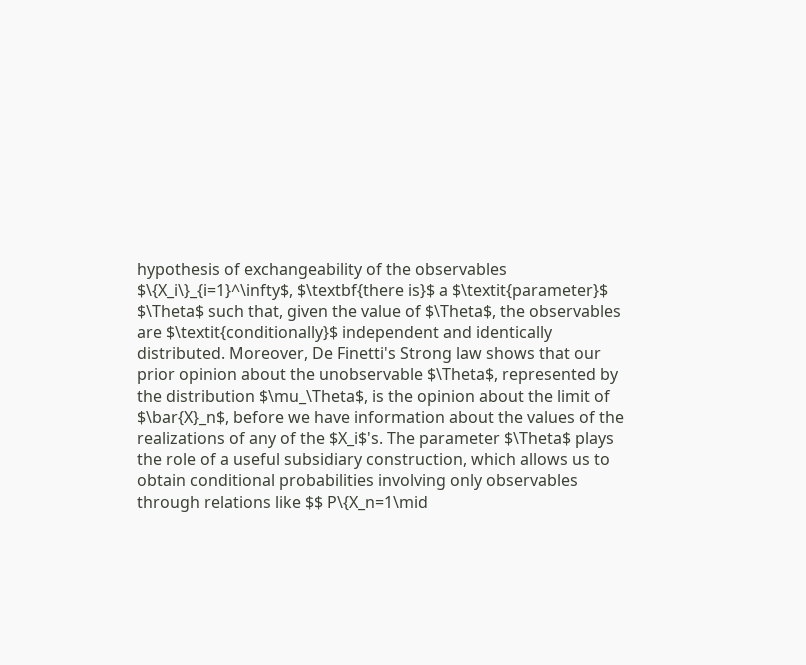hypothesis of exchangeability of the observables $\{X_i\}_{i=1}^\infty$, $\textbf{there is}$ a $\textit{parameter}$ $\Theta$ such that, given the value of $\Theta$, the observables are $\textit{conditionally}$ independent and identically distributed. Moreover, De Finetti's Strong law shows that our prior opinion about the unobservable $\Theta$, represented by the distribution $\mu_\Theta$, is the opinion about the limit of $\bar{X}_n$, before we have information about the values of the realizations of any of the $X_i$'s. The parameter $\Theta$ plays the role of a useful subsidiary construction, which allows us to obtain conditional probabilities involving only observables through relations like $$ P\{X_n=1\mid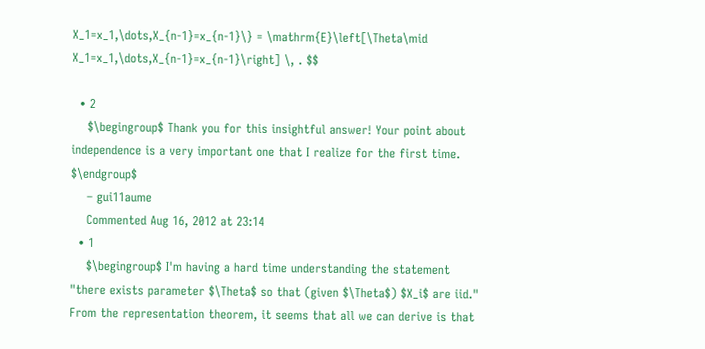X_1=x_1,\dots,X_{n-1}=x_{n-1}\} = \mathrm{E}\left[\Theta\mid X_1=x_1,\dots,X_{n-1}=x_{n-1}\right] \, . $$

  • 2
    $\begingroup$ Thank you for this insightful answer! Your point about independence is a very important one that I realize for the first time. $\endgroup$
    – gui11aume
    Commented Aug 16, 2012 at 23:14
  • 1
    $\begingroup$ I'm having a hard time understanding the statement "there exists parameter $\Theta$ so that (given $\Theta$) $X_i$ are iid." From the representation theorem, it seems that all we can derive is that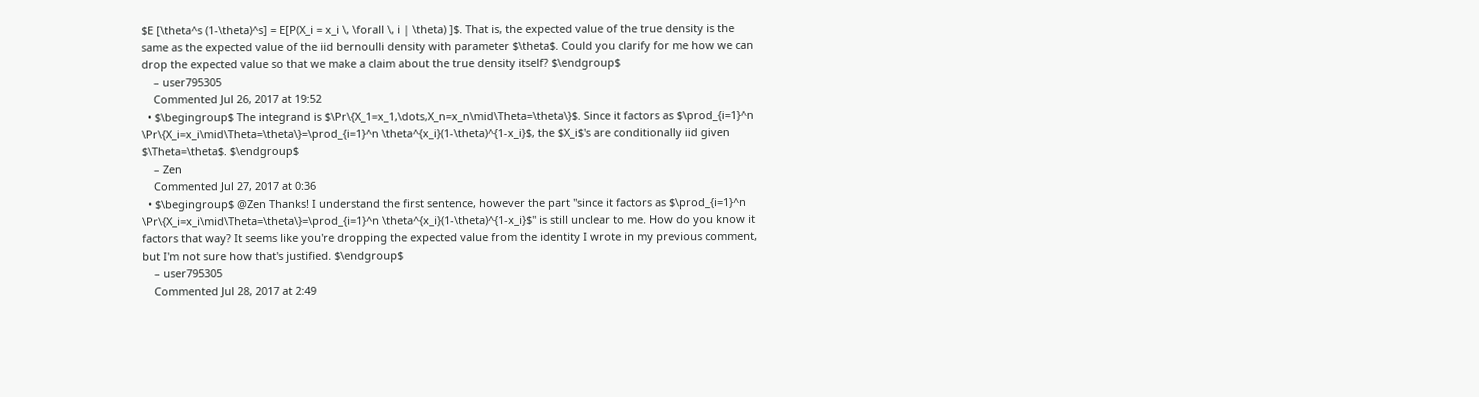$E [\theta^s (1-\theta)^s] = E[P(X_i = x_i \, \forall \, i | \theta) ]$. That is, the expected value of the true density is the same as the expected value of the iid bernoulli density with parameter $\theta$. Could you clarify for me how we can drop the expected value so that we make a claim about the true density itself? $\endgroup$
    – user795305
    Commented Jul 26, 2017 at 19:52
  • $\begingroup$ The integrand is $\Pr\{X_1=x_1,\dots,X_n=x_n\mid\Theta=\theta\}$. Since it factors as $\prod_{i=1}^n \Pr\{X_i=x_i\mid\Theta=\theta\}=\prod_{i=1}^n \theta^{x_i}(1-\theta)^{1-x_i}$, the $X_i$'s are conditionally iid given $\Theta=\theta$. $\endgroup$
    – Zen
    Commented Jul 27, 2017 at 0:36
  • $\begingroup$ @Zen Thanks! I understand the first sentence, however the part "since it factors as $\prod_{i=1}^n \Pr\{X_i=x_i\mid\Theta=\theta\}=\prod_{i=1}^n \theta^{x_i}(1-\theta)^{1-x_i}$" is still unclear to me. How do you know it factors that way? It seems like you're dropping the expected value from the identity I wrote in my previous comment, but I'm not sure how that's justified. $\endgroup$
    – user795305
    Commented Jul 28, 2017 at 2:49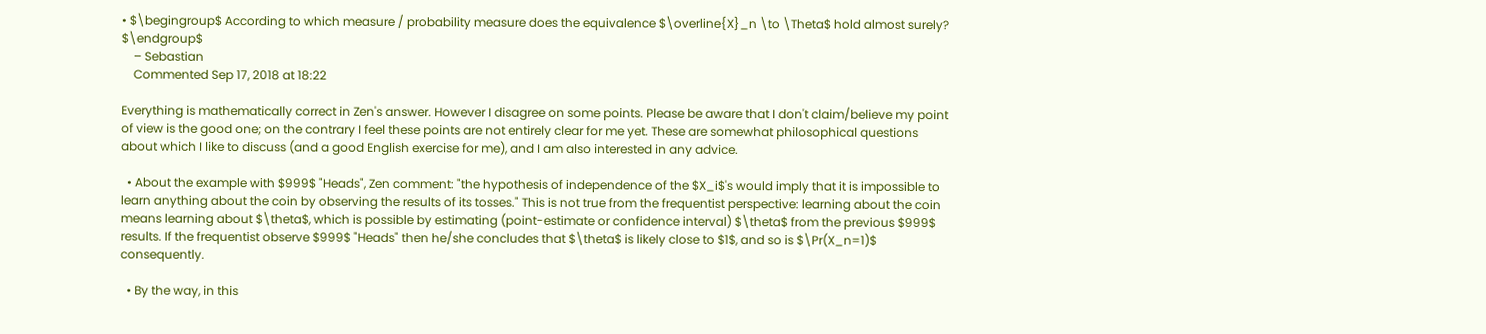• $\begingroup$ According to which measure / probability measure does the equivalence $\overline{X}_n \to \Theta$ hold almost surely? $\endgroup$
    – Sebastian
    Commented Sep 17, 2018 at 18:22

Everything is mathematically correct in Zen's answer. However I disagree on some points. Please be aware that I don't claim/believe my point of view is the good one; on the contrary I feel these points are not entirely clear for me yet. These are somewhat philosophical questions about which I like to discuss (and a good English exercise for me), and I am also interested in any advice.

  • About the example with $999$ "Heads", Zen comment: "the hypothesis of independence of the $X_i$'s would imply that it is impossible to learn anything about the coin by observing the results of its tosses." This is not true from the frequentist perspective: learning about the coin means learning about $\theta$, which is possible by estimating (point-estimate or confidence interval) $\theta$ from the previous $999$ results. If the frequentist observe $999$ "Heads" then he/she concludes that $\theta$ is likely close to $1$, and so is $\Pr(X_n=1)$ consequently.

  • By the way, in this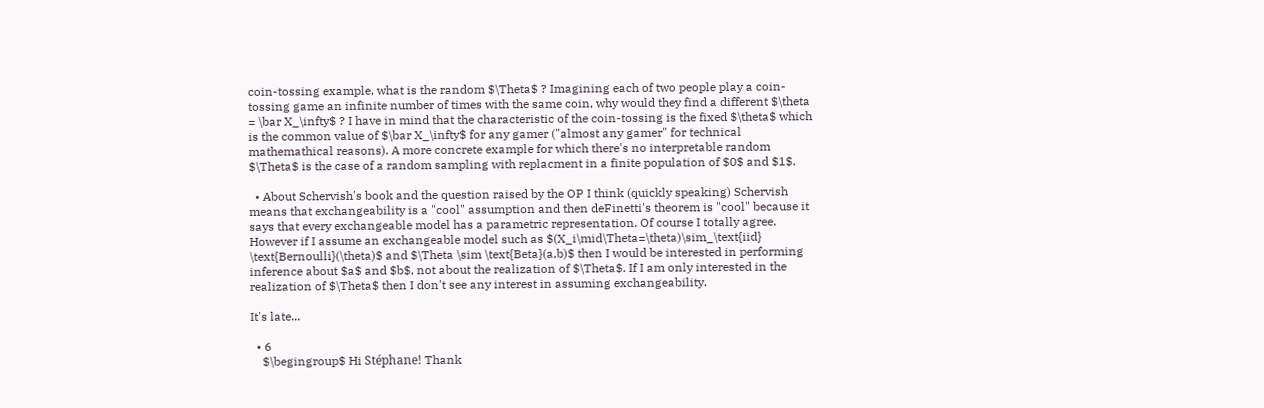coin-tossing example, what is the random $\Theta$ ? Imagining each of two people play a coin-tossing game an infinite number of times with the same coin, why would they find a different $\theta = \bar X_\infty$ ? I have in mind that the characteristic of the coin-tossing is the fixed $\theta$ which is the common value of $\bar X_\infty$ for any gamer ("almost any gamer" for technical mathemathical reasons). A more concrete example for which there's no interpretable random $\Theta$ is the case of a random sampling with replacment in a finite population of $0$ and $1$.

  • About Schervish's book and the question raised by the OP I think (quickly speaking) Schervish means that exchangeability is a "cool" assumption and then deFinetti's theorem is "cool" because it says that every exchangeable model has a parametric representation. Of course I totally agree. However if I assume an exchangeable model such as $(X_i\mid\Theta=\theta)\sim_\text{iid} \text{Bernoulli}(\theta)$ and $\Theta \sim \text{Beta}(a,b)$ then I would be interested in performing inference about $a$ and $b$, not about the realization of $\Theta$. If I am only interested in the realization of $\Theta$ then I don't see any interest in assuming exchangeability.

It's late...

  • 6
    $\begingroup$ Hi Stéphane! Thank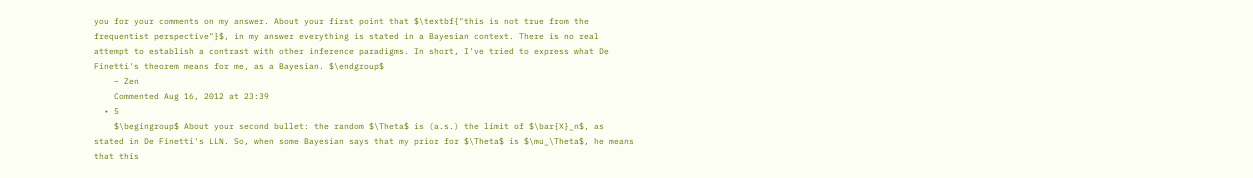you for your comments on my answer. About your first point that $\textbf{"this is not true from the frequentist perspective"}$, in my answer everything is stated in a Bayesian context. There is no real attempt to establish a contrast with other inference paradigms. In short, I've tried to express what De Finetti's theorem means for me, as a Bayesian. $\endgroup$
    – Zen
    Commented Aug 16, 2012 at 23:39
  • 5
    $\begingroup$ About your second bullet: the random $\Theta$ is (a.s.) the limit of $\bar{X}_n$, as stated in De Finetti's LLN. So, when some Bayesian says that my prior for $\Theta$ is $\mu_\Theta$, he means that this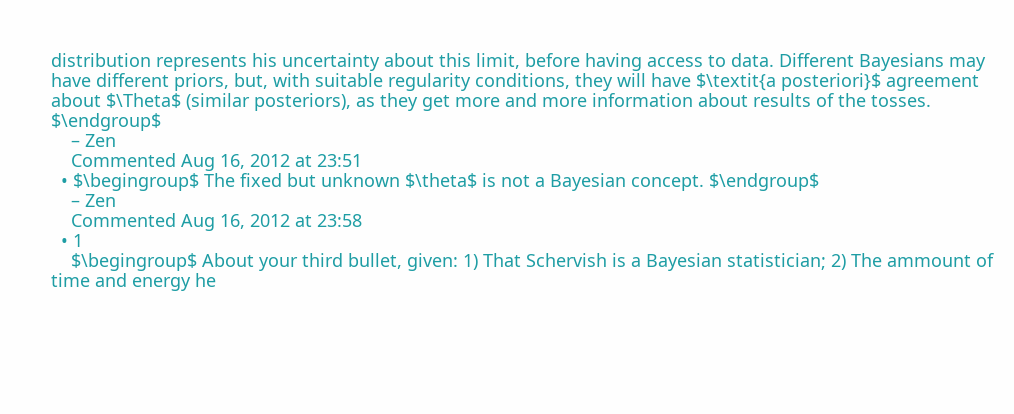distribution represents his uncertainty about this limit, before having access to data. Different Bayesians may have different priors, but, with suitable regularity conditions, they will have $\textit{a posteriori}$ agreement about $\Theta$ (similar posteriors), as they get more and more information about results of the tosses. $\endgroup$
    – Zen
    Commented Aug 16, 2012 at 23:51
  • $\begingroup$ The fixed but unknown $\theta$ is not a Bayesian concept. $\endgroup$
    – Zen
    Commented Aug 16, 2012 at 23:58
  • 1
    $\begingroup$ About your third bullet, given: 1) That Schervish is a Bayesian statistician; 2) The ammount of time and energy he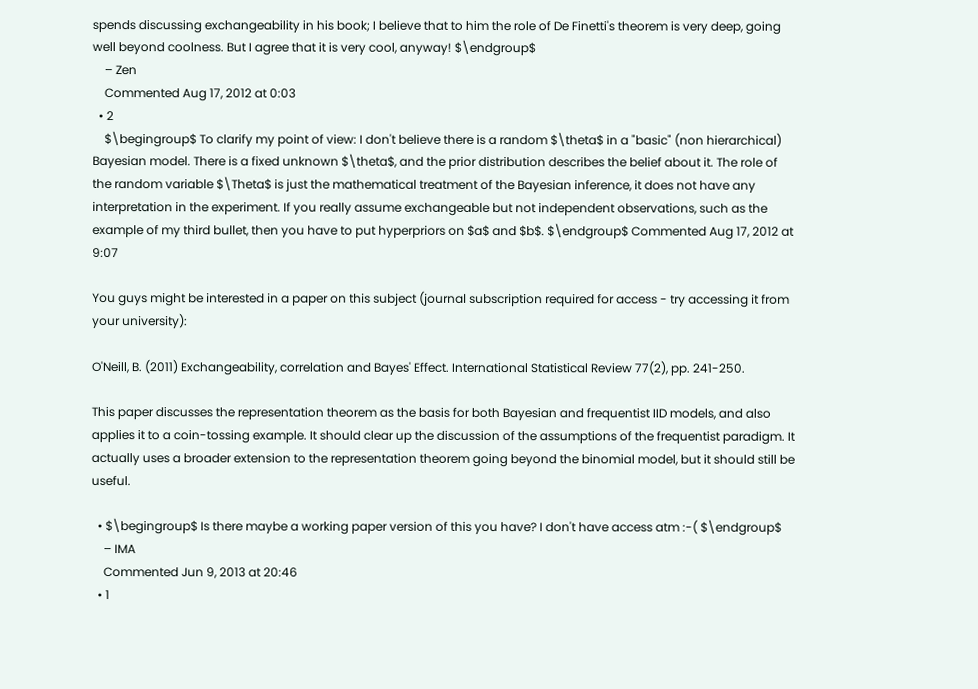spends discussing exchangeability in his book; I believe that to him the role of De Finetti's theorem is very deep, going well beyond coolness. But I agree that it is very cool, anyway! $\endgroup$
    – Zen
    Commented Aug 17, 2012 at 0:03
  • 2
    $\begingroup$ To clarify my point of view: I don't believe there is a random $\theta$ in a "basic" (non hierarchical) Bayesian model. There is a fixed unknown $\theta$, and the prior distribution describes the belief about it. The role of the random variable $\Theta$ is just the mathematical treatment of the Bayesian inference, it does not have any interpretation in the experiment. If you really assume exchangeable but not independent observations, such as the example of my third bullet, then you have to put hyperpriors on $a$ and $b$. $\endgroup$ Commented Aug 17, 2012 at 9:07

You guys might be interested in a paper on this subject (journal subscription required for access - try accessing it from your university):

O'Neill, B. (2011) Exchangeability, correlation and Bayes' Effect. International Statistical Review 77(2), pp. 241-250.

This paper discusses the representation theorem as the basis for both Bayesian and frequentist IID models, and also applies it to a coin-tossing example. It should clear up the discussion of the assumptions of the frequentist paradigm. It actually uses a broader extension to the representation theorem going beyond the binomial model, but it should still be useful.

  • $\begingroup$ Is there maybe a working paper version of this you have? I don't have access atm :-( $\endgroup$
    – IMA
    Commented Jun 9, 2013 at 20:46
  • 1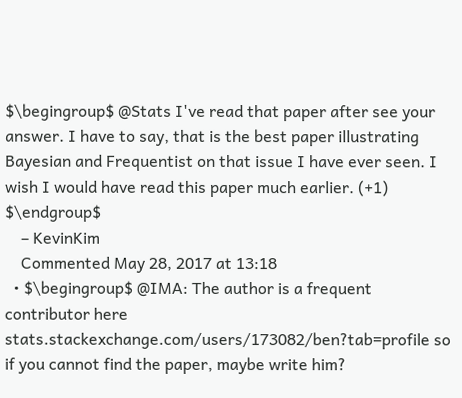$\begingroup$ @Stats I've read that paper after see your answer. I have to say, that is the best paper illustrating Bayesian and Frequentist on that issue I have ever seen. I wish I would have read this paper much earlier. (+1) $\endgroup$
    – KevinKim
    Commented May 28, 2017 at 13:18
  • $\begingroup$ @IMA: The author is a frequent contributor here stats.stackexchange.com/users/173082/ben?tab=profile so if you cannot find the paper, maybe write him?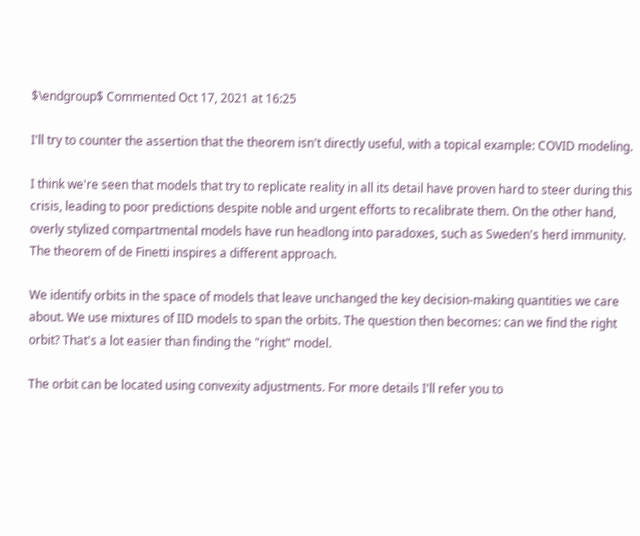$\endgroup$ Commented Oct 17, 2021 at 16:25

I'll try to counter the assertion that the theorem isn't directly useful, with a topical example: COVID modeling.

I think we're seen that models that try to replicate reality in all its detail have proven hard to steer during this crisis, leading to poor predictions despite noble and urgent efforts to recalibrate them. On the other hand, overly stylized compartmental models have run headlong into paradoxes, such as Sweden's herd immunity. The theorem of de Finetti inspires a different approach.

We identify orbits in the space of models that leave unchanged the key decision-making quantities we care about. We use mixtures of IID models to span the orbits. The question then becomes: can we find the right orbit? That's a lot easier than finding the "right" model.

The orbit can be located using convexity adjustments. For more details I'll refer you to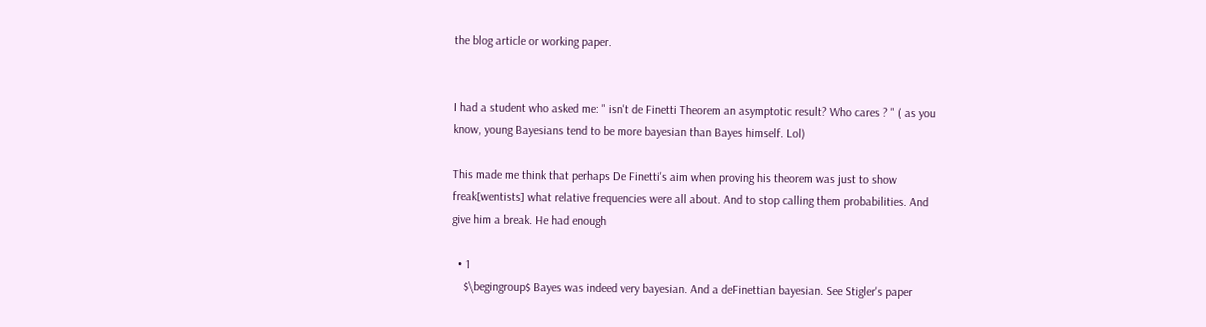the blog article or working paper.


I had a student who asked me: " isn't de Finetti Theorem an asymptotic result? Who cares ? " ( as you know, young Bayesians tend to be more bayesian than Bayes himself. Lol)

This made me think that perhaps De Finetti's aim when proving his theorem was just to show freak[wentists] what relative frequencies were all about. And to stop calling them probabilities. And give him a break. He had enough

  • 1
    $\begingroup$ Bayes was indeed very bayesian. And a deFinettian bayesian. See Stigler's paper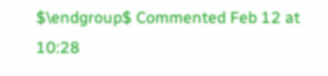$\endgroup$ Commented Feb 12 at 10:28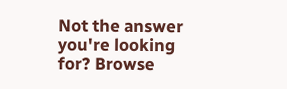Not the answer you're looking for? Browse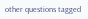other questions tagged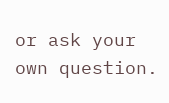or ask your own question.